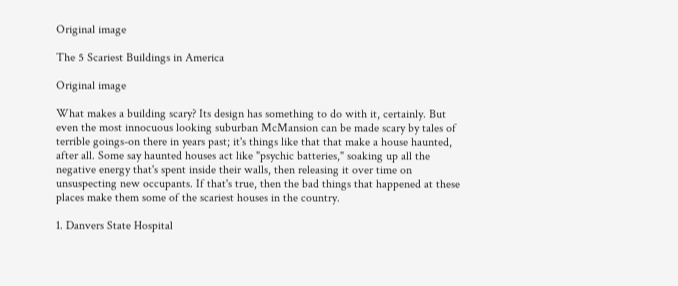Original image

The 5 Scariest Buildings in America

Original image

What makes a building scary? Its design has something to do with it, certainly. But even the most innocuous looking suburban McMansion can be made scary by tales of terrible goings-on there in years past; it's things like that that make a house haunted, after all. Some say haunted houses act like "psychic batteries," soaking up all the negative energy that's spent inside their walls, then releasing it over time on unsuspecting new occupants. If that's true, then the bad things that happened at these places make them some of the scariest houses in the country.

1. Danvers State Hospital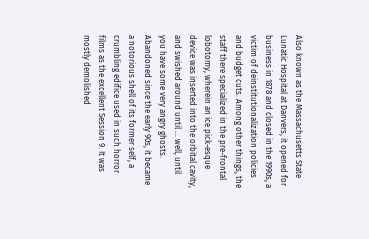Also known as the Massachusetts State Lunatic Hospital at Danvers, it opened for business in 1878 and closed in the 1990s, a victim of deinstitutionalization policies and budget cuts. Among other things, the staff there specialized in the pre-frontal lobotomy, wherein an ice pick-esque device was inserted into the orbital cavity, and swished around until ... well, until you have some very angry ghosts. Abandoned since the early 90s, it became a notorious shell of its former self, a crumbling edifice used in such horror films as the excellent Session 9. It was mostly demolished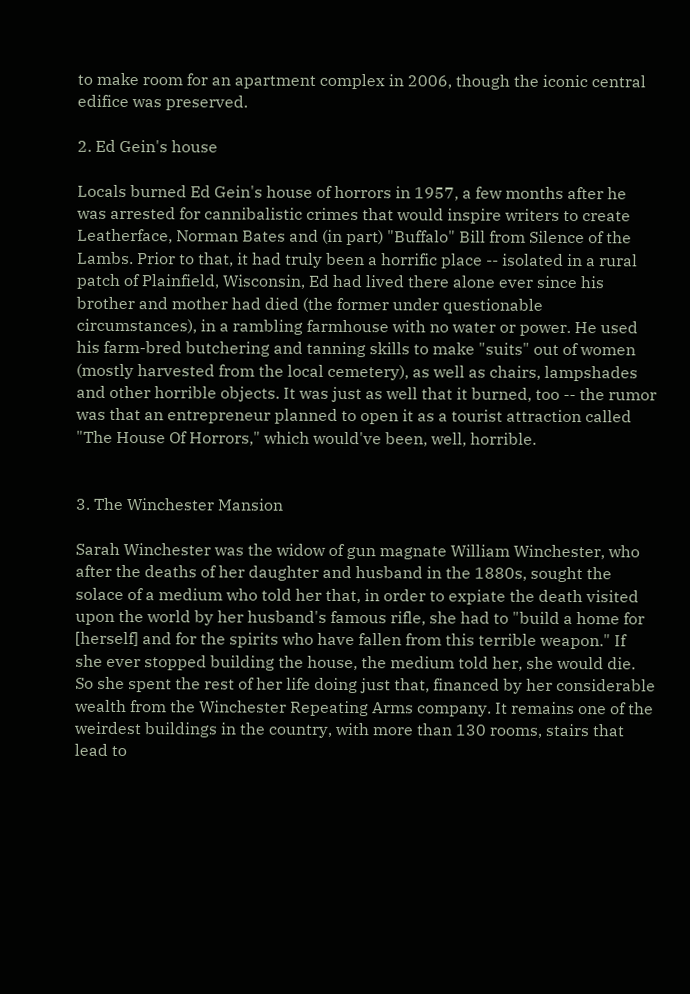to make room for an apartment complex in 2006, though the iconic central edifice was preserved.

2. Ed Gein's house

Locals burned Ed Gein's house of horrors in 1957, a few months after he was arrested for cannibalistic crimes that would inspire writers to create Leatherface, Norman Bates and (in part) "Buffalo" Bill from Silence of the Lambs. Prior to that, it had truly been a horrific place -- isolated in a rural patch of Plainfield, Wisconsin, Ed had lived there alone ever since his brother and mother had died (the former under questionable circumstances), in a rambling farmhouse with no water or power. He used his farm-bred butchering and tanning skills to make "suits" out of women (mostly harvested from the local cemetery), as well as chairs, lampshades and other horrible objects. It was just as well that it burned, too -- the rumor was that an entrepreneur planned to open it as a tourist attraction called "The House Of Horrors," which would've been, well, horrible.


3. The Winchester Mansion

Sarah Winchester was the widow of gun magnate William Winchester, who after the deaths of her daughter and husband in the 1880s, sought the solace of a medium who told her that, in order to expiate the death visited upon the world by her husband's famous rifle, she had to "build a home for [herself] and for the spirits who have fallen from this terrible weapon." If she ever stopped building the house, the medium told her, she would die. So she spent the rest of her life doing just that, financed by her considerable wealth from the Winchester Repeating Arms company. It remains one of the weirdest buildings in the country, with more than 130 rooms, stairs that lead to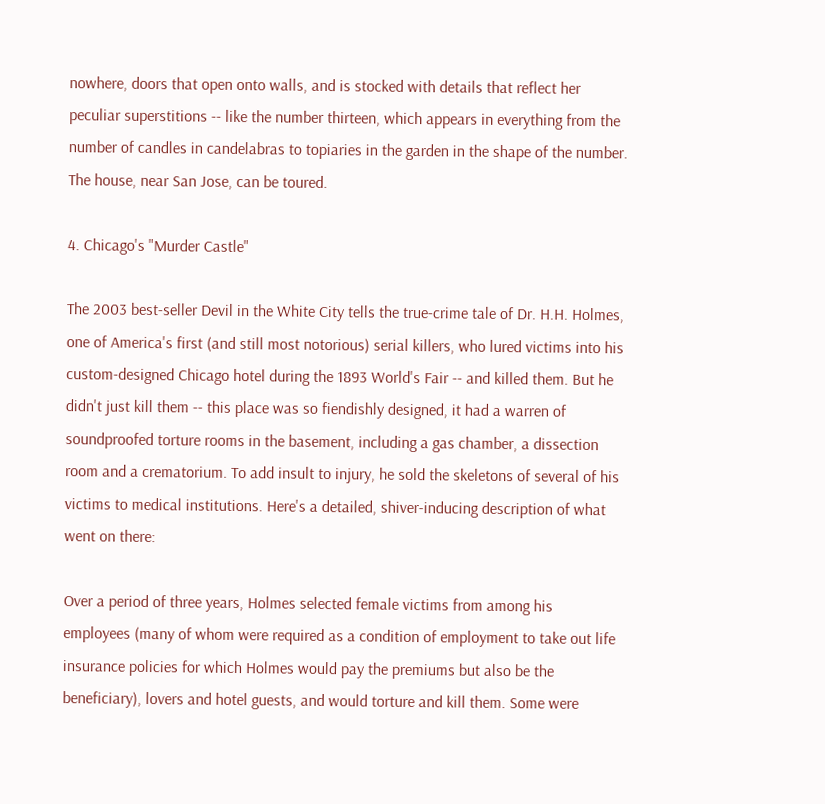nowhere, doors that open onto walls, and is stocked with details that reflect her peculiar superstitions -- like the number thirteen, which appears in everything from the number of candles in candelabras to topiaries in the garden in the shape of the number. The house, near San Jose, can be toured.

4. Chicago's "Murder Castle"

The 2003 best-seller Devil in the White City tells the true-crime tale of Dr. H.H. Holmes, one of America's first (and still most notorious) serial killers, who lured victims into his custom-designed Chicago hotel during the 1893 World's Fair -- and killed them. But he didn't just kill them -- this place was so fiendishly designed, it had a warren of soundproofed torture rooms in the basement, including a gas chamber, a dissection room and a crematorium. To add insult to injury, he sold the skeletons of several of his victims to medical institutions. Here's a detailed, shiver-inducing description of what went on there:

Over a period of three years, Holmes selected female victims from among his employees (many of whom were required as a condition of employment to take out life insurance policies for which Holmes would pay the premiums but also be the beneficiary), lovers and hotel guests, and would torture and kill them. Some were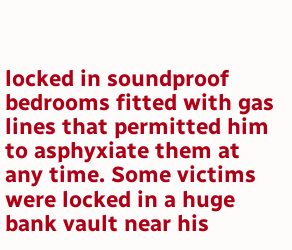locked in soundproof bedrooms fitted with gas lines that permitted him to asphyxiate them at any time. Some victims were locked in a huge bank vault near his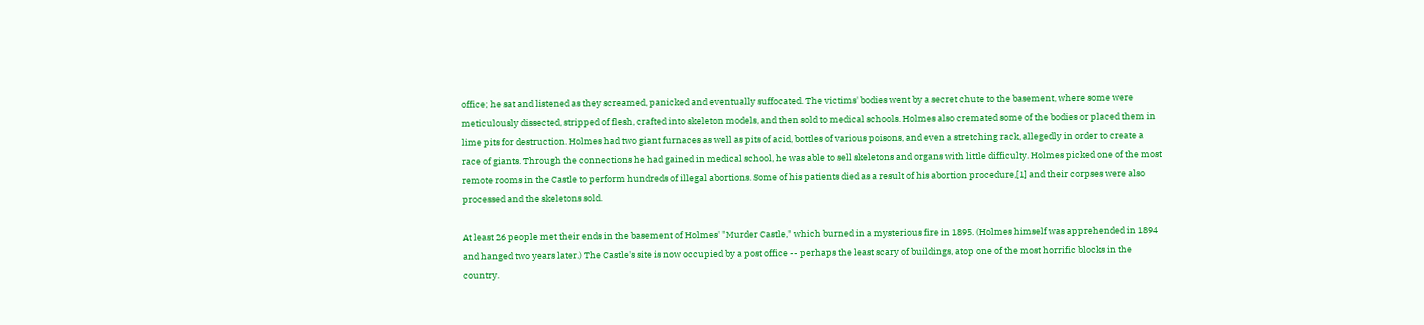office; he sat and listened as they screamed, panicked and eventually suffocated. The victims' bodies went by a secret chute to the basement, where some were meticulously dissected, stripped of flesh, crafted into skeleton models, and then sold to medical schools. Holmes also cremated some of the bodies or placed them in lime pits for destruction. Holmes had two giant furnaces as well as pits of acid, bottles of various poisons, and even a stretching rack, allegedly in order to create a race of giants. Through the connections he had gained in medical school, he was able to sell skeletons and organs with little difficulty. Holmes picked one of the most remote rooms in the Castle to perform hundreds of illegal abortions. Some of his patients died as a result of his abortion procedure,[1] and their corpses were also processed and the skeletons sold.

At least 26 people met their ends in the basement of Holmes' "Murder Castle," which burned in a mysterious fire in 1895. (Holmes himself was apprehended in 1894 and hanged two years later.) The Castle's site is now occupied by a post office -- perhaps the least scary of buildings, atop one of the most horrific blocks in the country.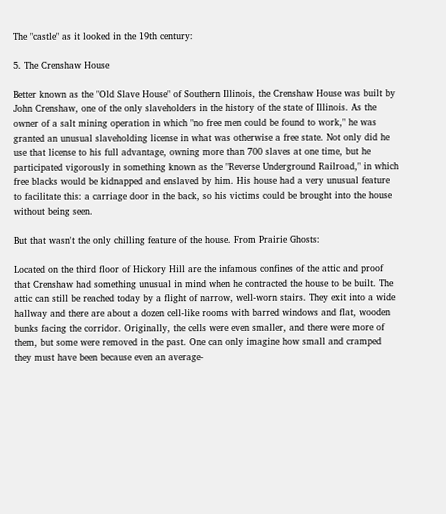The "castle" as it looked in the 19th century:

5. The Crenshaw House

Better known as the "Old Slave House" of Southern Illinois, the Crenshaw House was built by John Crenshaw, one of the only slaveholders in the history of the state of Illinois. As the owner of a salt mining operation in which "no free men could be found to work," he was granted an unusual slaveholding license in what was otherwise a free state. Not only did he use that license to his full advantage, owning more than 700 slaves at one time, but he participated vigorously in something known as the "Reverse Underground Railroad," in which free blacks would be kidnapped and enslaved by him. His house had a very unusual feature to facilitate this: a carriage door in the back, so his victims could be brought into the house without being seen.

But that wasn't the only chilling feature of the house. From Prairie Ghosts:

Located on the third floor of Hickory Hill are the infamous confines of the attic and proof that Crenshaw had something unusual in mind when he contracted the house to be built. The attic can still be reached today by a flight of narrow, well-worn stairs. They exit into a wide hallway and there are about a dozen cell-like rooms with barred windows and flat, wooden bunks facing the corridor. Originally, the cells were even smaller, and there were more of them, but some were removed in the past. One can only imagine how small and cramped they must have been because even an average-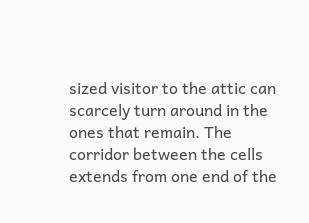sized visitor to the attic can scarcely turn around in the ones that remain. The corridor between the cells extends from one end of the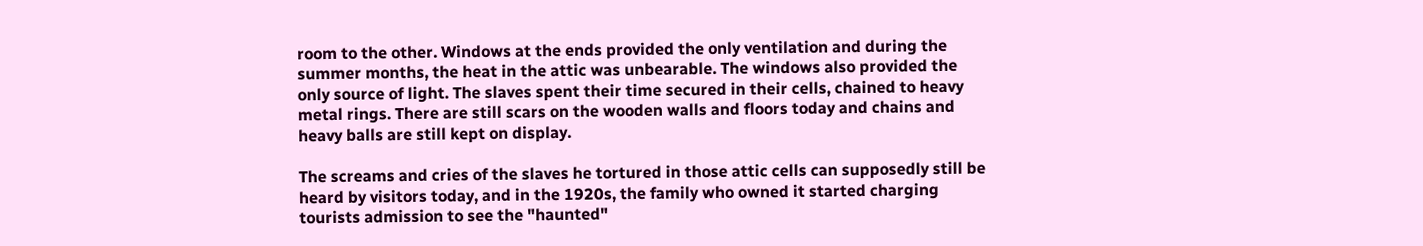room to the other. Windows at the ends provided the only ventilation and during the summer months, the heat in the attic was unbearable. The windows also provided the only source of light. The slaves spent their time secured in their cells, chained to heavy metal rings. There are still scars on the wooden walls and floors today and chains and heavy balls are still kept on display.

The screams and cries of the slaves he tortured in those attic cells can supposedly still be heard by visitors today, and in the 1920s, the family who owned it started charging tourists admission to see the "haunted"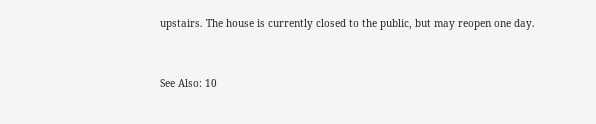upstairs. The house is currently closed to the public, but may reopen one day.


See Also: 10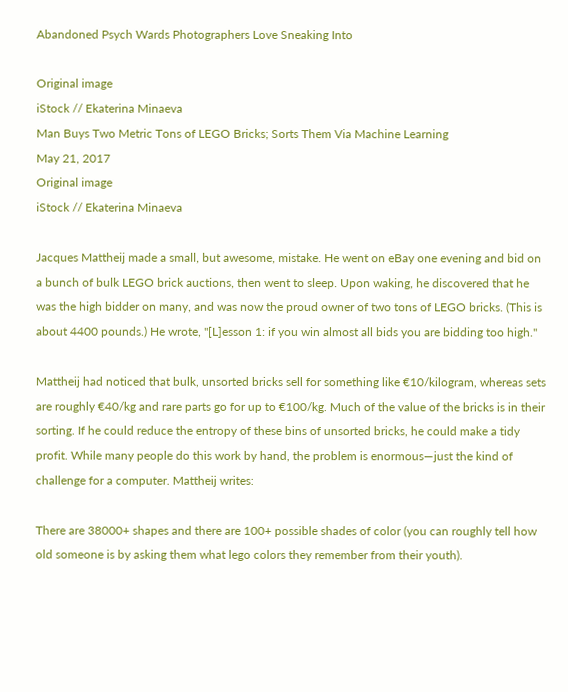Abandoned Psych Wards Photographers Love Sneaking Into

Original image
iStock // Ekaterina Minaeva
Man Buys Two Metric Tons of LEGO Bricks; Sorts Them Via Machine Learning
May 21, 2017
Original image
iStock // Ekaterina Minaeva

Jacques Mattheij made a small, but awesome, mistake. He went on eBay one evening and bid on a bunch of bulk LEGO brick auctions, then went to sleep. Upon waking, he discovered that he was the high bidder on many, and was now the proud owner of two tons of LEGO bricks. (This is about 4400 pounds.) He wrote, "[L]esson 1: if you win almost all bids you are bidding too high."

Mattheij had noticed that bulk, unsorted bricks sell for something like €10/kilogram, whereas sets are roughly €40/kg and rare parts go for up to €100/kg. Much of the value of the bricks is in their sorting. If he could reduce the entropy of these bins of unsorted bricks, he could make a tidy profit. While many people do this work by hand, the problem is enormous—just the kind of challenge for a computer. Mattheij writes:

There are 38000+ shapes and there are 100+ possible shades of color (you can roughly tell how old someone is by asking them what lego colors they remember from their youth).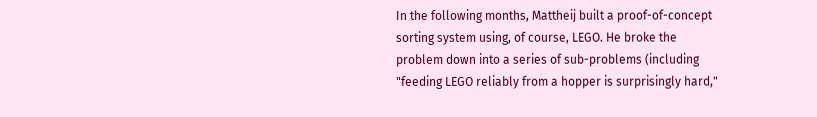In the following months, Mattheij built a proof-of-concept sorting system using, of course, LEGO. He broke the problem down into a series of sub-problems (including "feeding LEGO reliably from a hopper is surprisingly hard,"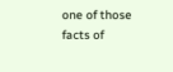one of those facts of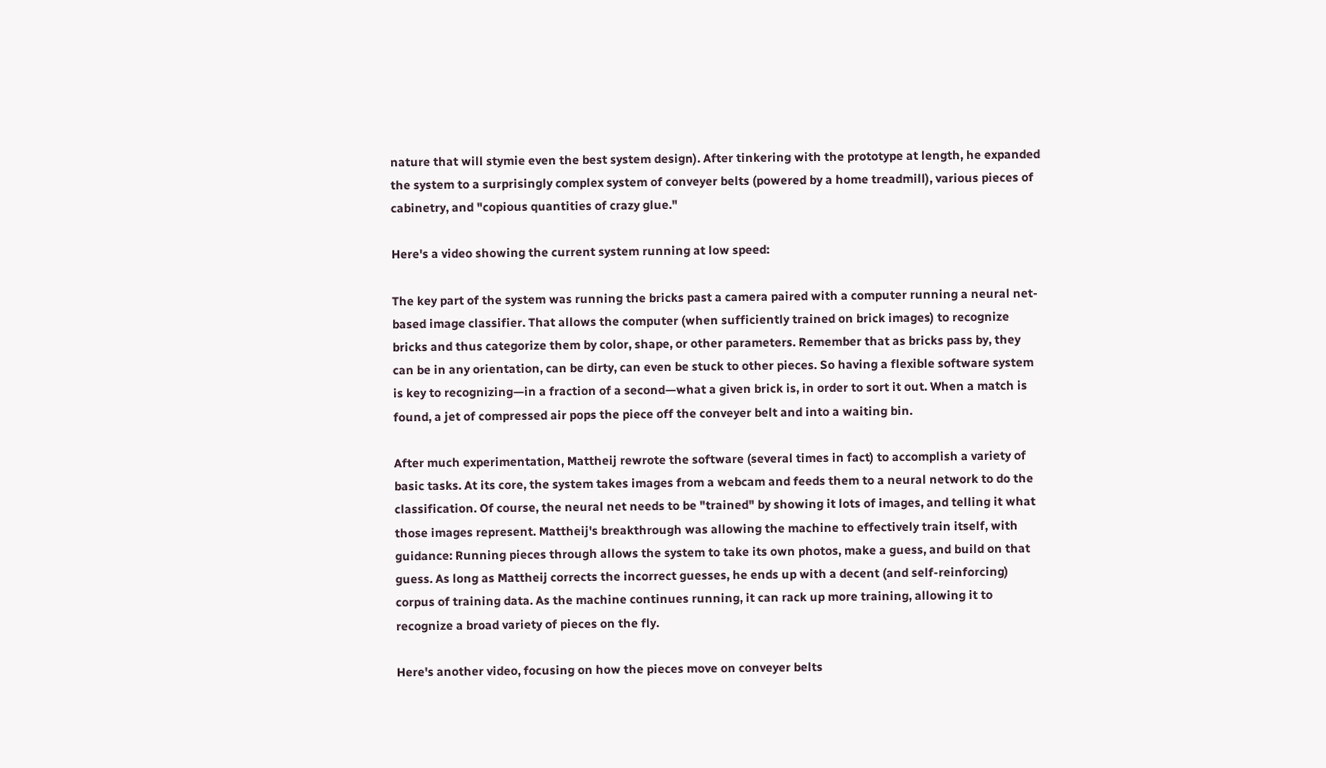nature that will stymie even the best system design). After tinkering with the prototype at length, he expanded the system to a surprisingly complex system of conveyer belts (powered by a home treadmill), various pieces of cabinetry, and "copious quantities of crazy glue."

Here's a video showing the current system running at low speed:

The key part of the system was running the bricks past a camera paired with a computer running a neural net-based image classifier. That allows the computer (when sufficiently trained on brick images) to recognize bricks and thus categorize them by color, shape, or other parameters. Remember that as bricks pass by, they can be in any orientation, can be dirty, can even be stuck to other pieces. So having a flexible software system is key to recognizing—in a fraction of a second—what a given brick is, in order to sort it out. When a match is found, a jet of compressed air pops the piece off the conveyer belt and into a waiting bin.

After much experimentation, Mattheij rewrote the software (several times in fact) to accomplish a variety of basic tasks. At its core, the system takes images from a webcam and feeds them to a neural network to do the classification. Of course, the neural net needs to be "trained" by showing it lots of images, and telling it what those images represent. Mattheij's breakthrough was allowing the machine to effectively train itself, with guidance: Running pieces through allows the system to take its own photos, make a guess, and build on that guess. As long as Mattheij corrects the incorrect guesses, he ends up with a decent (and self-reinforcing) corpus of training data. As the machine continues running, it can rack up more training, allowing it to recognize a broad variety of pieces on the fly.

Here's another video, focusing on how the pieces move on conveyer belts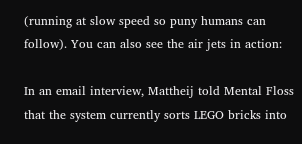(running at slow speed so puny humans can follow). You can also see the air jets in action:

In an email interview, Mattheij told Mental Floss that the system currently sorts LEGO bricks into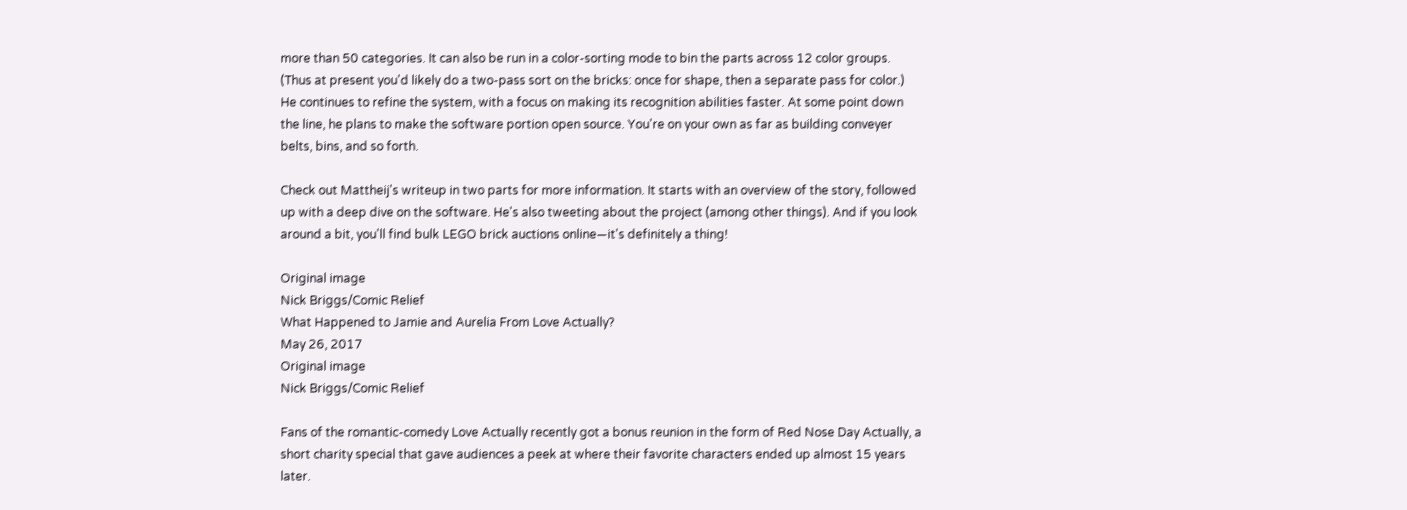more than 50 categories. It can also be run in a color-sorting mode to bin the parts across 12 color groups. (Thus at present you'd likely do a two-pass sort on the bricks: once for shape, then a separate pass for color.) He continues to refine the system, with a focus on making its recognition abilities faster. At some point down the line, he plans to make the software portion open source. You're on your own as far as building conveyer belts, bins, and so forth.

Check out Mattheij's writeup in two parts for more information. It starts with an overview of the story, followed up with a deep dive on the software. He's also tweeting about the project (among other things). And if you look around a bit, you'll find bulk LEGO brick auctions online—it's definitely a thing!

Original image
Nick Briggs/Comic Relief
What Happened to Jamie and Aurelia From Love Actually?
May 26, 2017
Original image
Nick Briggs/Comic Relief

Fans of the romantic-comedy Love Actually recently got a bonus reunion in the form of Red Nose Day Actually, a short charity special that gave audiences a peek at where their favorite characters ended up almost 15 years later.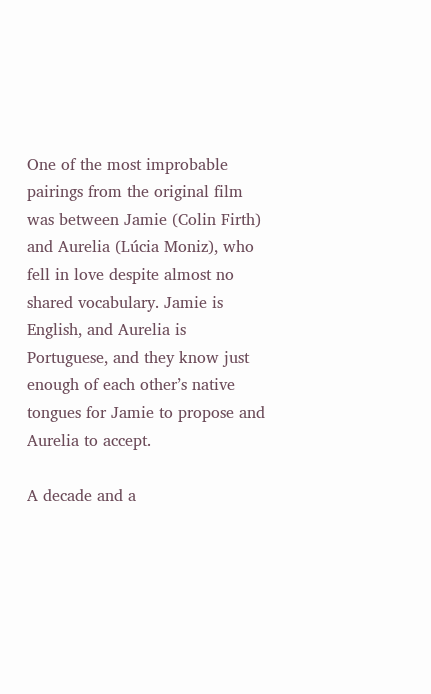One of the most improbable pairings from the original film was between Jamie (Colin Firth) and Aurelia (Lúcia Moniz), who fell in love despite almost no shared vocabulary. Jamie is English, and Aurelia is Portuguese, and they know just enough of each other’s native tongues for Jamie to propose and Aurelia to accept.

A decade and a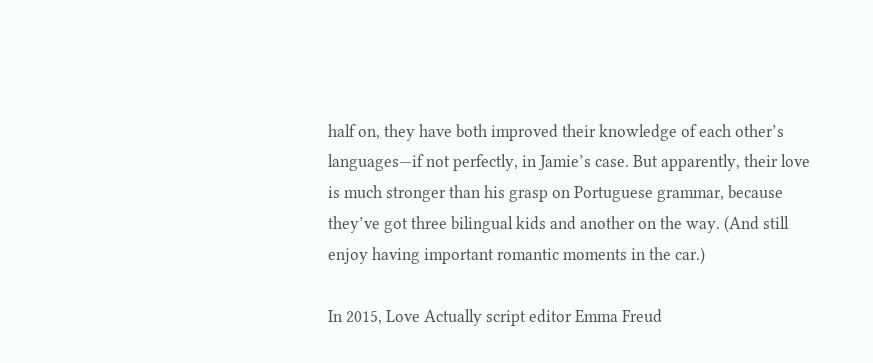half on, they have both improved their knowledge of each other’s languages—if not perfectly, in Jamie’s case. But apparently, their love is much stronger than his grasp on Portuguese grammar, because they’ve got three bilingual kids and another on the way. (And still enjoy having important romantic moments in the car.)

In 2015, Love Actually script editor Emma Freud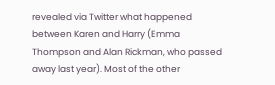revealed via Twitter what happened between Karen and Harry (Emma Thompson and Alan Rickman, who passed away last year). Most of the other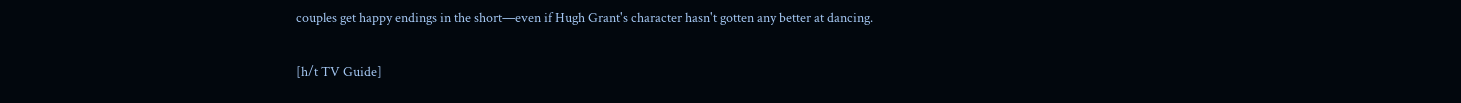couples get happy endings in the short—even if Hugh Grant's character hasn't gotten any better at dancing.

[h/t TV Guide]